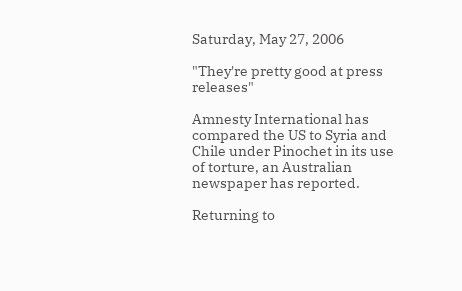Saturday, May 27, 2006

"They're pretty good at press releases"

Amnesty International has compared the US to Syria and Chile under Pinochet in its use of torture, an Australian newspaper has reported.

Returning to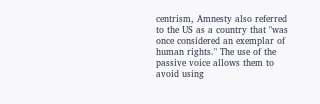centrism, Amnesty also referred to the US as a country that "was once considered an exemplar of human rights." The use of the passive voice allows them to avoid using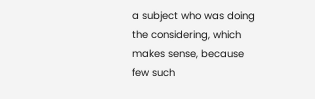a subject who was doing the considering, which makes sense, because few such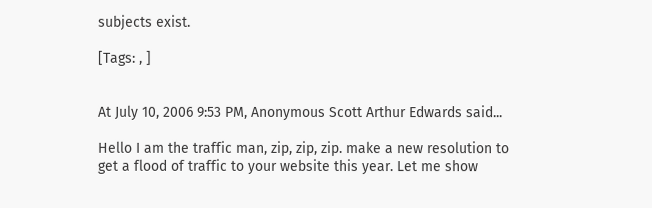subjects exist.

[Tags: , ]


At July 10, 2006 9:53 PM, Anonymous Scott Arthur Edwards said...

Hello I am the traffic man, zip, zip, zip. make a new resolution to get a flood of traffic to your website this year. Let me show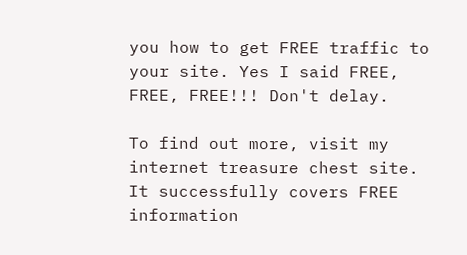you how to get FREE traffic to your site. Yes I said FREE, FREE, FREE!!! Don't delay.

To find out more, visit my internet treasure chest site. It successfully covers FREE information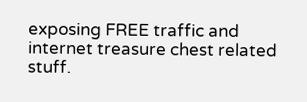exposing FREE traffic and internet treasure chest related stuff.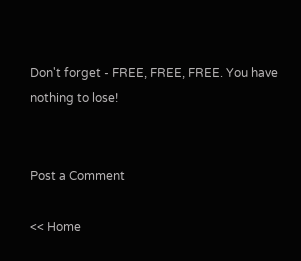Don't forget - FREE, FREE, FREE. You have nothing to lose!


Post a Comment

<< Home